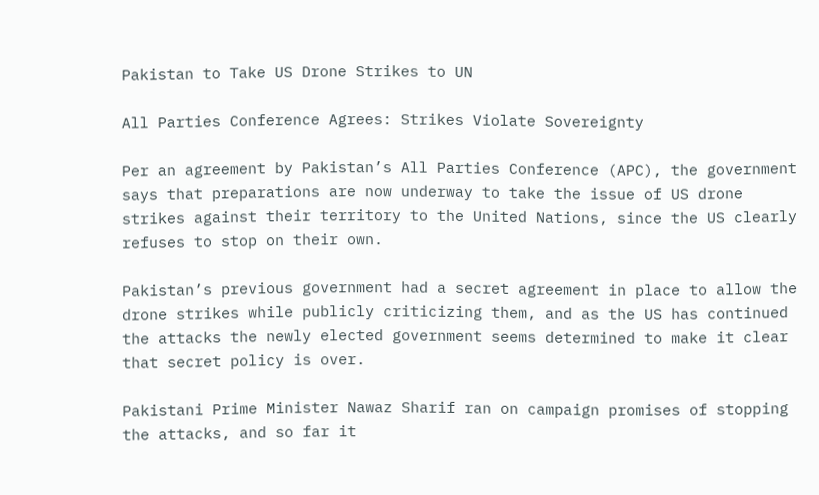Pakistan to Take US Drone Strikes to UN

All Parties Conference Agrees: Strikes Violate Sovereignty

Per an agreement by Pakistan’s All Parties Conference (APC), the government says that preparations are now underway to take the issue of US drone strikes against their territory to the United Nations, since the US clearly refuses to stop on their own.

Pakistan’s previous government had a secret agreement in place to allow the drone strikes while publicly criticizing them, and as the US has continued the attacks the newly elected government seems determined to make it clear that secret policy is over.

Pakistani Prime Minister Nawaz Sharif ran on campaign promises of stopping the attacks, and so far it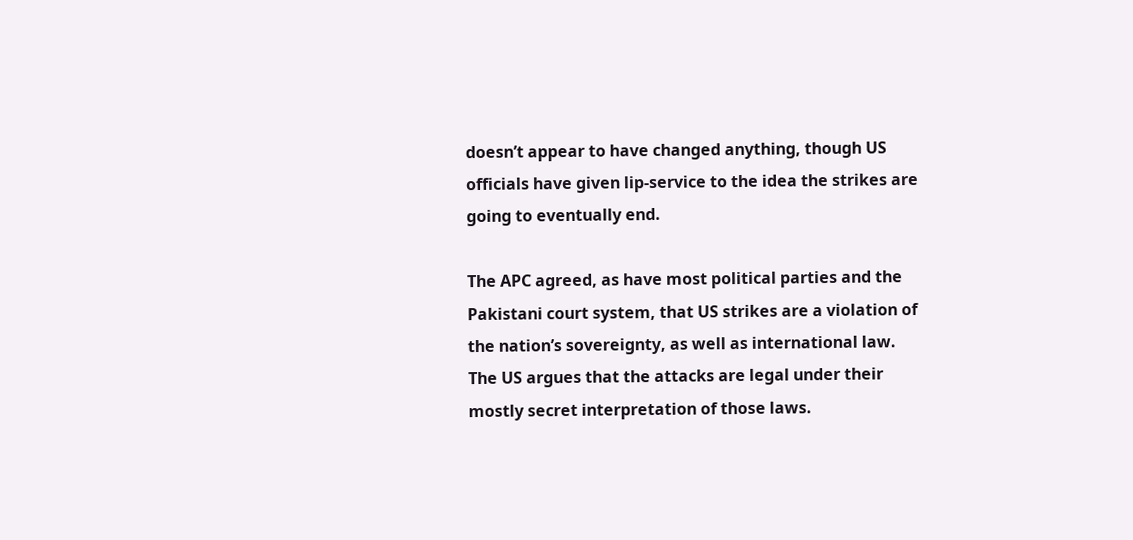doesn’t appear to have changed anything, though US officials have given lip-service to the idea the strikes are going to eventually end.

The APC agreed, as have most political parties and the Pakistani court system, that US strikes are a violation of the nation’s sovereignty, as well as international law. The US argues that the attacks are legal under their mostly secret interpretation of those laws.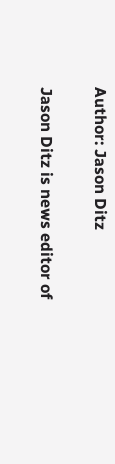Author: Jason Ditz

Jason Ditz is news editor of